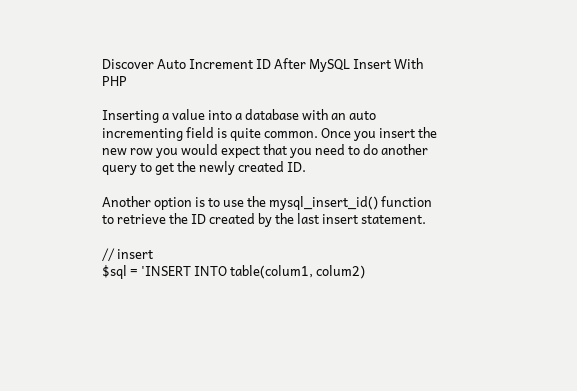Discover Auto Increment ID After MySQL Insert With PHP

Inserting a value into a database with an auto incrementing field is quite common. Once you insert the new row you would expect that you need to do another query to get the newly created ID.

Another option is to use the mysql_insert_id() function to retrieve the ID created by the last insert statement.

// insert
$sql = 'INSERT INTO table(colum1, colum2)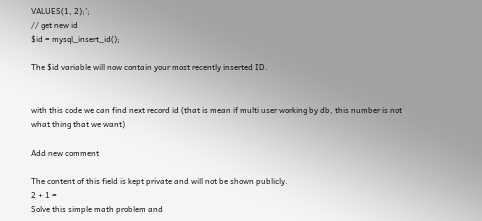VALUES(1, 2);';
// get new id
$id = mysql_insert_id();

The $id variable will now contain your most recently inserted ID.


with this code we can find next record id (that is mean if multi user working by db, this number is not what thing that we want)

Add new comment

The content of this field is kept private and will not be shown publicly.
2 + 1 =
Solve this simple math problem and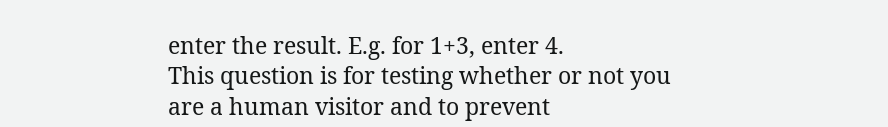enter the result. E.g. for 1+3, enter 4.
This question is for testing whether or not you are a human visitor and to prevent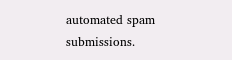automated spam submissions.